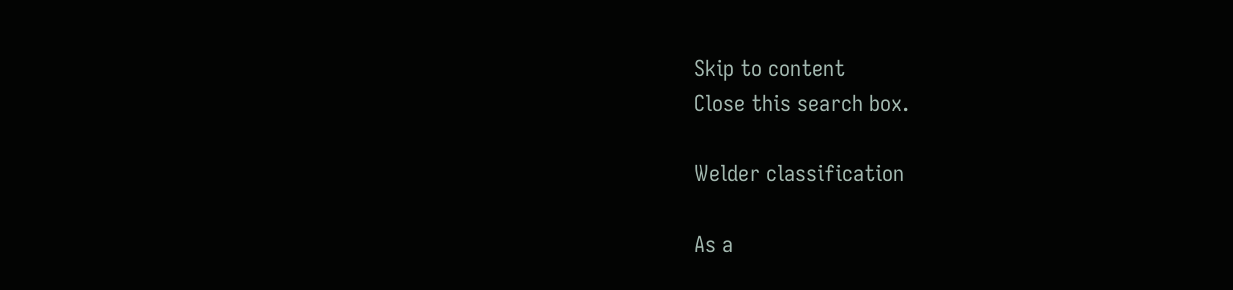Skip to content
Close this search box.

Welder classification

As a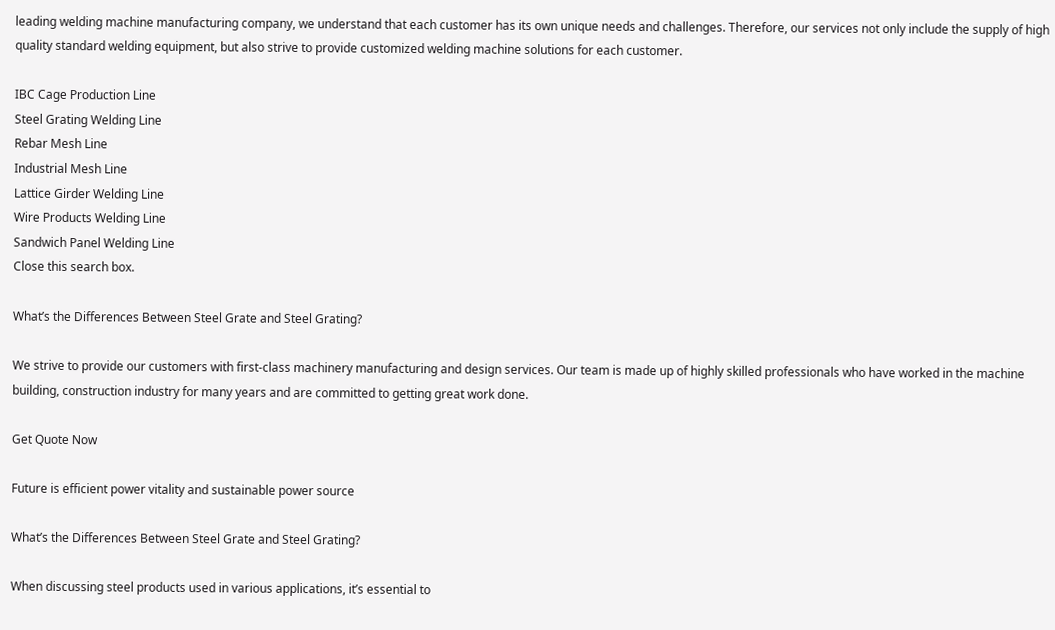leading welding machine manufacturing company, we understand that each customer has its own unique needs and challenges. Therefore, our services not only include the supply of high quality standard welding equipment, but also strive to provide customized welding machine solutions for each customer.

IBC Cage Production Line
Steel Grating Welding Line
Rebar Mesh Line
Industrial Mesh Line
Lattice Girder Welding Line
Wire Products Welding Line
Sandwich Panel Welding Line
Close this search box.

What’s the Differences Between Steel Grate and Steel Grating?

We strive to provide our customers with first-class machinery manufacturing and design services. Our team is made up of highly skilled professionals who have worked in the machine building, construction industry for many years and are committed to getting great work done.

Get Quote Now

Future is efficient power vitality and sustainable power source

What’s the Differences Between Steel Grate and Steel Grating?

When discussing steel products used in various applications, it’s essential to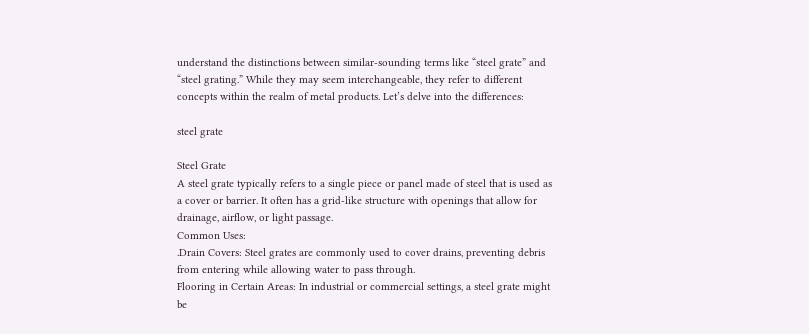understand the distinctions between similar-sounding terms like “steel grate” and “steel grating.” While they may seem interchangeable, they refer to different concepts within the realm of metal products. Let’s delve into the differences:

steel grate

Steel Grate
A steel grate typically refers to a single piece or panel made of steel that is used as a cover or barrier. It often has a grid-like structure with openings that allow for drainage, airflow, or light passage.
Common Uses:
.Drain Covers: Steel grates are commonly used to cover drains, preventing debris from entering while allowing water to pass through.
Flooring in Certain Areas: In industrial or commercial settings, a steel grate might be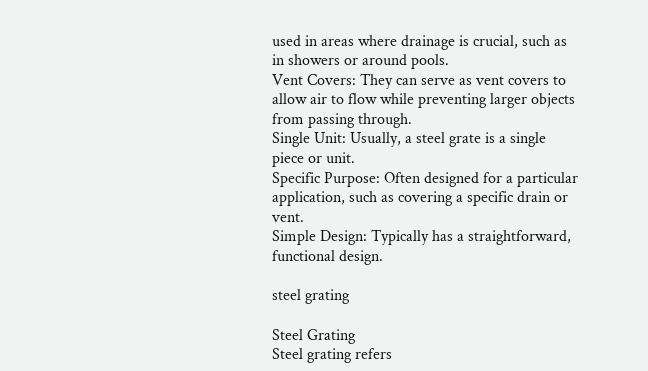used in areas where drainage is crucial, such as in showers or around pools.
Vent Covers: They can serve as vent covers to allow air to flow while preventing larger objects from passing through.
Single Unit: Usually, a steel grate is a single piece or unit.
Specific Purpose: Often designed for a particular application, such as covering a specific drain or vent.
Simple Design: Typically has a straightforward, functional design.

steel grating

Steel Grating
Steel grating refers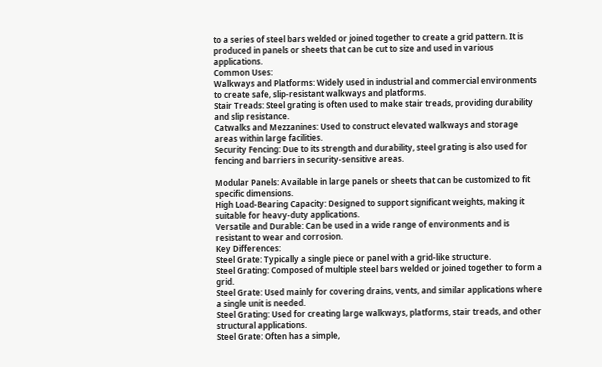to a series of steel bars welded or joined together to create a grid pattern. It is produced in panels or sheets that can be cut to size and used in various applications.
Common Uses:
Walkways and Platforms: Widely used in industrial and commercial environments to create safe, slip-resistant walkways and platforms.
Stair Treads: Steel grating is often used to make stair treads, providing durability and slip resistance.
Catwalks and Mezzanines: Used to construct elevated walkways and storage areas within large facilities.
Security Fencing: Due to its strength and durability, steel grating is also used for fencing and barriers in security-sensitive areas.

Modular Panels: Available in large panels or sheets that can be customized to fit specific dimensions.
High Load-Bearing Capacity: Designed to support significant weights, making it suitable for heavy-duty applications.
Versatile and Durable: Can be used in a wide range of environments and is resistant to wear and corrosion.
Key Differences:
Steel Grate: Typically a single piece or panel with a grid-like structure.
Steel Grating: Composed of multiple steel bars welded or joined together to form a grid.
Steel Grate: Used mainly for covering drains, vents, and similar applications where a single unit is needed.
Steel Grating: Used for creating large walkways, platforms, stair treads, and other structural applications.
Steel Grate: Often has a simple,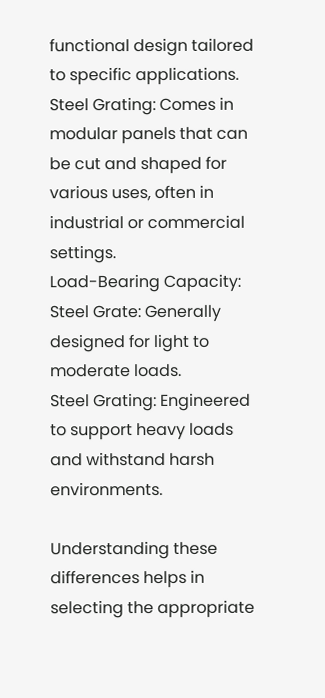functional design tailored to specific applications.
Steel Grating: Comes in modular panels that can be cut and shaped for various uses, often in industrial or commercial settings.
Load-Bearing Capacity:
Steel Grate: Generally designed for light to moderate loads.
Steel Grating: Engineered to support heavy loads and withstand harsh environments.

Understanding these differences helps in selecting the appropriate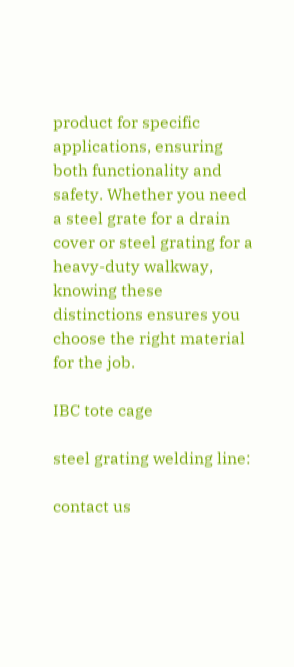product for specific applications, ensuring both functionality and safety. Whether you need a steel grate for a drain cover or steel grating for a heavy-duty walkway, knowing these distinctions ensures you choose the right material for the job.

IBC tote cage

steel grating welding line:

contact us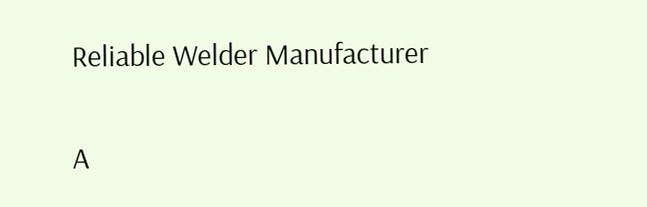Reliable Welder Manufacturer

A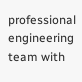professional engineering team with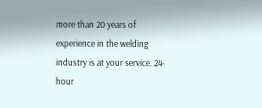more than 20 years of experience in the welding industry is at your service. 24-hour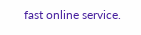fast online service.